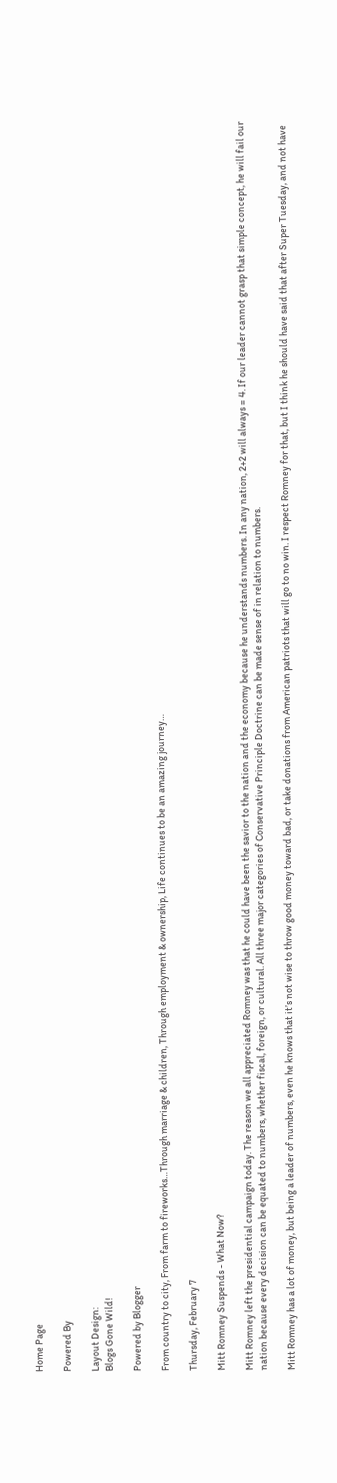Home Page

Powered By

Layout Design:
Blogs Gone Wild!

Powered by Blogger

From country to city, From farm to fireworks…Through marriage & children, Through employment & ownership, Life continues to be an amazing journey…

Thursday, February 7

Mitt Romney Suspends - What Now?

Mitt Romney left the presidential campaign today. The reason we all appreciated Romney was that he could have been the savior to the nation and the economy because he understands numbers. In any nation, 2+2 will always = 4. If our leader cannot grasp that simple concept, he will fail our nation because every decision can be equated to numbers, whether fiscal, foreign, or cultural. All three major categories of Conservative Principle Doctrine can be made sense of in relation to numbers.

Mitt Romney has a lot of money, but being a leader of numbers, even he knows that it’s not wise to throw good money toward bad, or take donations from American patriots that will go to no win. I respect Romney for that, but I think he should have said that after Super Tuesday, and not have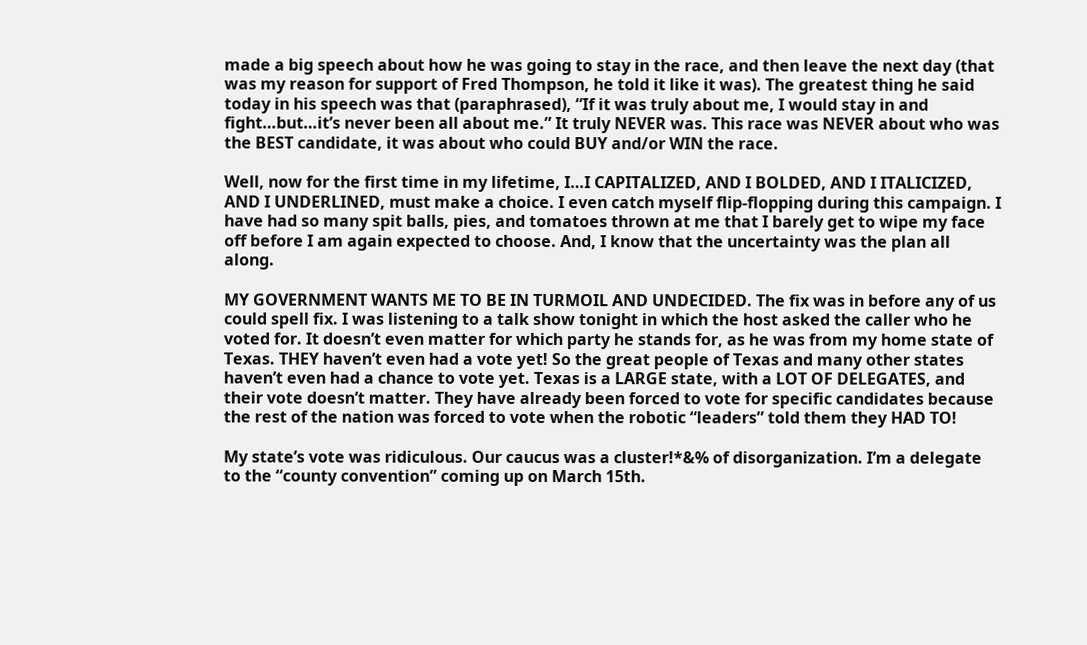made a big speech about how he was going to stay in the race, and then leave the next day (that was my reason for support of Fred Thompson, he told it like it was). The greatest thing he said today in his speech was that (paraphrased), “If it was truly about me, I would stay in and fight…but…it’s never been all about me.” It truly NEVER was. This race was NEVER about who was the BEST candidate, it was about who could BUY and/or WIN the race.

Well, now for the first time in my lifetime, I…I CAPITALIZED, AND I BOLDED, AND I ITALICIZED, AND I UNDERLINED, must make a choice. I even catch myself flip-flopping during this campaign. I have had so many spit balls, pies, and tomatoes thrown at me that I barely get to wipe my face off before I am again expected to choose. And, I know that the uncertainty was the plan all along.

MY GOVERNMENT WANTS ME TO BE IN TURMOIL AND UNDECIDED. The fix was in before any of us could spell fix. I was listening to a talk show tonight in which the host asked the caller who he voted for. It doesn’t even matter for which party he stands for, as he was from my home state of Texas. THEY haven’t even had a vote yet! So the great people of Texas and many other states haven’t even had a chance to vote yet. Texas is a LARGE state, with a LOT OF DELEGATES, and their vote doesn’t matter. They have already been forced to vote for specific candidates because the rest of the nation was forced to vote when the robotic “leaders” told them they HAD TO!

My state’s vote was ridiculous. Our caucus was a cluster!*&% of disorganization. I’m a delegate to the “county convention” coming up on March 15th.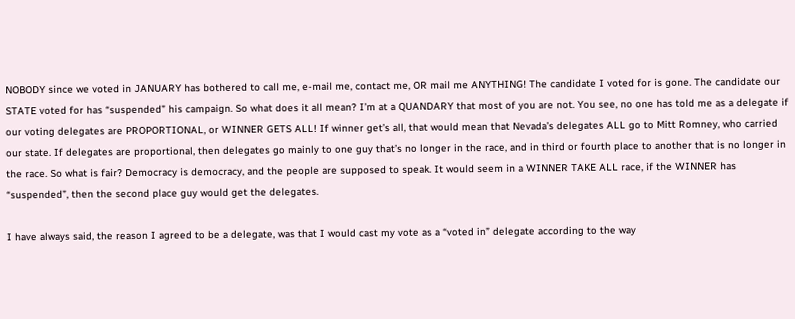NOBODY since we voted in JANUARY has bothered to call me, e-mail me, contact me, OR mail me ANYTHING! The candidate I voted for is gone. The candidate our STATE voted for has “suspended” his campaign. So what does it all mean? I’m at a QUANDARY that most of you are not. You see, no one has told me as a delegate if our voting delegates are PROPORTIONAL, or WINNER GETS ALL! If winner get’s all, that would mean that Nevada’s delegates ALL go to Mitt Romney, who carried our state. If delegates are proportional, then delegates go mainly to one guy that’s no longer in the race, and in third or fourth place to another that is no longer in the race. So what is fair? Democracy is democracy, and the people are supposed to speak. It would seem in a WINNER TAKE ALL race, if the WINNER has “suspended”, then the second place guy would get the delegates.

I have always said, the reason I agreed to be a delegate, was that I would cast my vote as a “voted in” delegate according to the way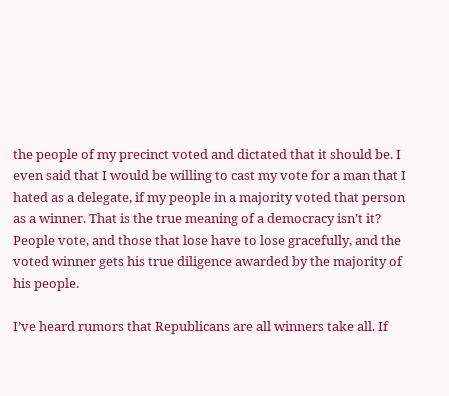the people of my precinct voted and dictated that it should be. I even said that I would be willing to cast my vote for a man that I hated as a delegate, if my people in a majority voted that person as a winner. That is the true meaning of a democracy isn’t it? People vote, and those that lose have to lose gracefully, and the voted winner gets his true diligence awarded by the majority of his people.

I’ve heard rumors that Republicans are all winners take all. If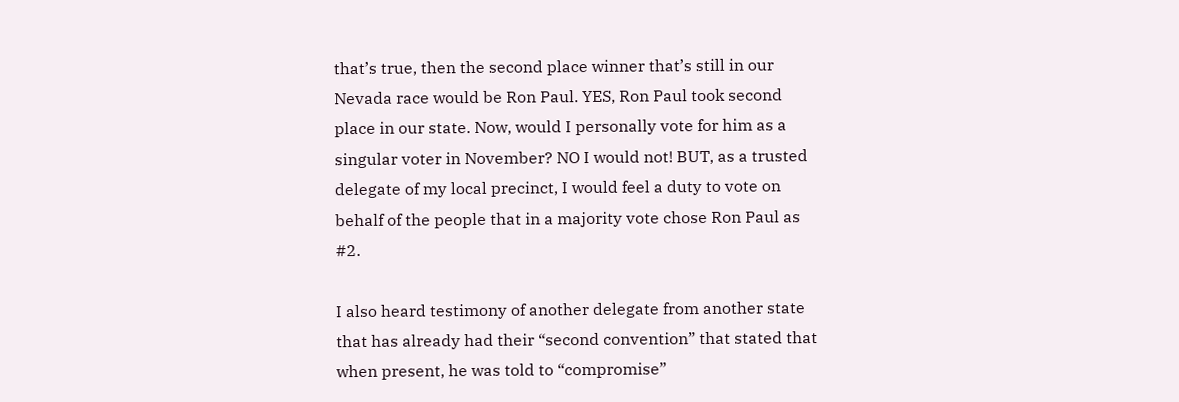that’s true, then the second place winner that’s still in our Nevada race would be Ron Paul. YES, Ron Paul took second place in our state. Now, would I personally vote for him as a singular voter in November? NO I would not! BUT, as a trusted delegate of my local precinct, I would feel a duty to vote on behalf of the people that in a majority vote chose Ron Paul as #2.

I also heard testimony of another delegate from another state that has already had their “second convention” that stated that when present, he was told to “compromise”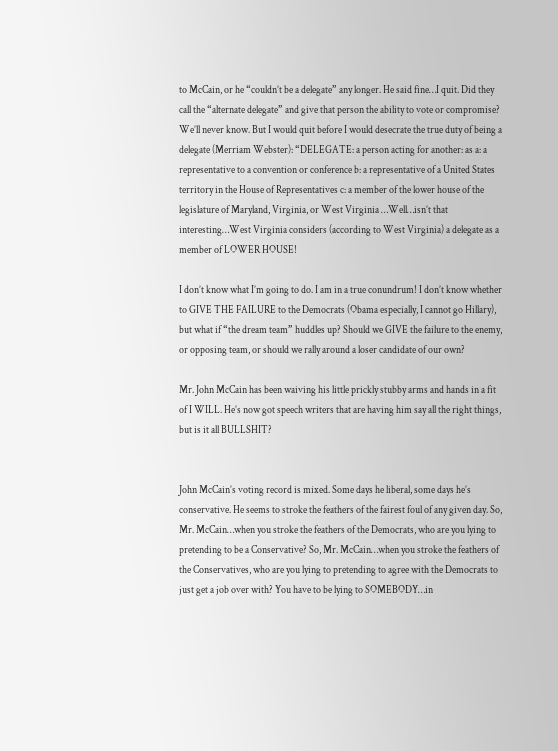to McCain, or he “couldn’t be a delegate” any longer. He said fine…I quit. Did they call the “alternate delegate” and give that person the ability to vote or compromise? We’ll never know. But I would quit before I would desecrate the true duty of being a delegate (Merriam Webster): “DELEGATE: a person acting for another: as a: a representative to a convention or conference b: a representative of a United States territory in the House of Representatives c: a member of the lower house of the legislature of Maryland, Virginia, or West Virginia …Well…isn’t that interesting…West Virginia considers (according to West Virginia) a delegate as a member of LOWER HOUSE!

I don’t know what I’m going to do. I am in a true conundrum! I don’t know whether to GIVE THE FAILURE to the Democrats (Obama especially, I cannot go Hillary), but what if “the dream team” huddles up? Should we GIVE the failure to the enemy, or opposing team, or should we rally around a loser candidate of our own?

Mr. John McCain has been waiving his little prickly stubby arms and hands in a fit of I WILL. He’s now got speech writers that are having him say all the right things, but is it all BULLSHIT?


John McCain’s voting record is mixed. Some days he liberal, some days he’s conservative. He seems to stroke the feathers of the fairest foul of any given day. So, Mr. McCain…when you stroke the feathers of the Democrats, who are you lying to pretending to be a Conservative? So, Mr. McCain…when you stroke the feathers of the Conservatives, who are you lying to pretending to agree with the Democrats to just get a job over with? You have to be lying to SOMEBODY…in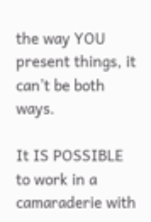the way YOU present things, it can’t be both ways.

It IS POSSIBLE to work in a camaraderie with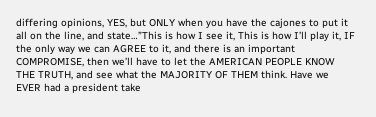differing opinions, YES, but ONLY when you have the cajones to put it all on the line, and state…”This is how I see it, This is how I’ll play it, IF the only way we can AGREE to it, and there is an important COMPROMISE, then we’ll have to let the AMERICAN PEOPLE KNOW THE TRUTH, and see what the MAJORITY OF THEM think. Have we EVER had a president take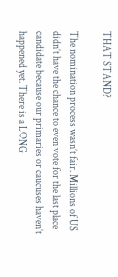THAT STAND?

The nomination process wasn’t fair. Millions of US didn’t have the chance to even vote for the last place candidate because our primaries or caucuses haven’t happened yet. There is a LONG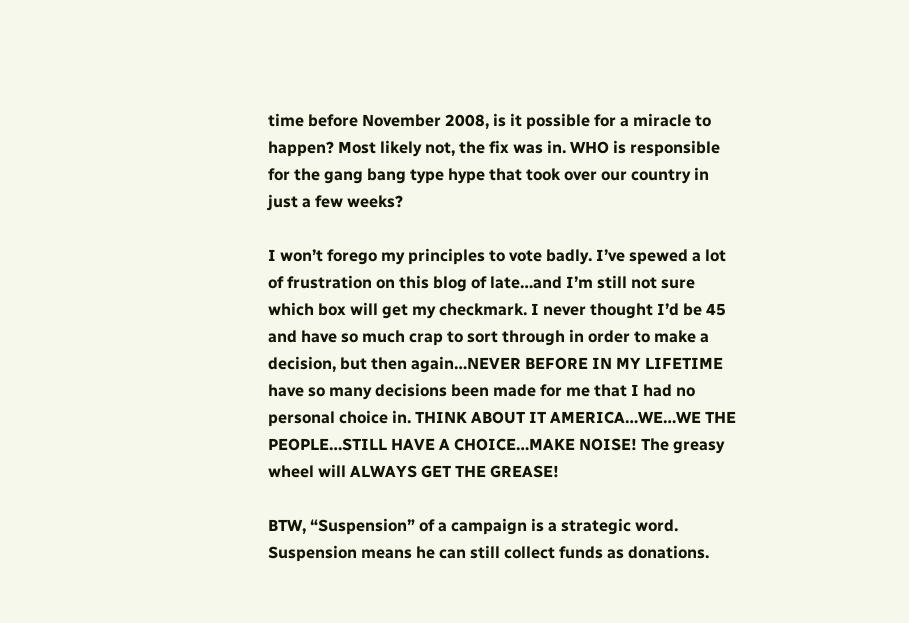time before November 2008, is it possible for a miracle to happen? Most likely not, the fix was in. WHO is responsible for the gang bang type hype that took over our country in just a few weeks?

I won’t forego my principles to vote badly. I’ve spewed a lot of frustration on this blog of late…and I’m still not sure which box will get my checkmark. I never thought I’d be 45 and have so much crap to sort through in order to make a decision, but then again…NEVER BEFORE IN MY LIFETIME have so many decisions been made for me that I had no personal choice in. THINK ABOUT IT AMERICA…WE…WE THE PEOPLE…STILL HAVE A CHOICE…MAKE NOISE! The greasy wheel will ALWAYS GET THE GREASE!

BTW, “Suspension” of a campaign is a strategic word. Suspension means he can still collect funds as donations.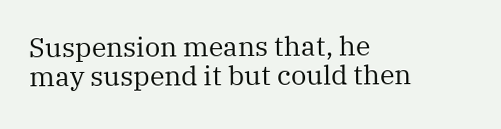Suspension means that, he may suspend it but could then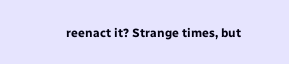reenact it? Strange times, but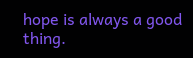hope is always a good thing.